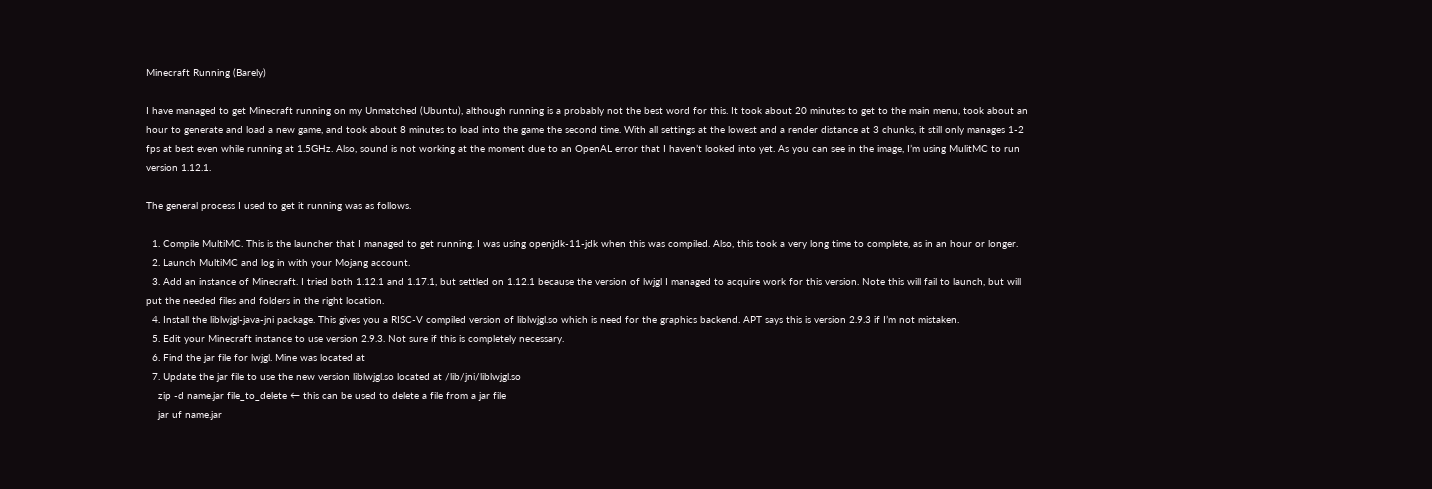Minecraft Running (Barely)

I have managed to get Minecraft running on my Unmatched (Ubuntu), although running is a probably not the best word for this. It took about 20 minutes to get to the main menu, took about an hour to generate and load a new game, and took about 8 minutes to load into the game the second time. With all settings at the lowest and a render distance at 3 chunks, it still only manages 1-2 fps at best even while running at 1.5GHz. Also, sound is not working at the moment due to an OpenAL error that I haven’t looked into yet. As you can see in the image, I’m using MulitMC to run version 1.12.1.

The general process I used to get it running was as follows.

  1. Compile MultiMC. This is the launcher that I managed to get running. I was using openjdk-11-jdk when this was compiled. Also, this took a very long time to complete, as in an hour or longer.
  2. Launch MultiMC and log in with your Mojang account.
  3. Add an instance of Minecraft. I tried both 1.12.1 and 1.17.1, but settled on 1.12.1 because the version of lwjgl I managed to acquire work for this version. Note this will fail to launch, but will put the needed files and folders in the right location.
  4. Install the liblwjgl-java-jni package. This gives you a RISC-V compiled version of liblwjgl.so which is need for the graphics backend. APT says this is version 2.9.3 if I’m not mistaken.
  5. Edit your Minecraft instance to use version 2.9.3. Not sure if this is completely necessary.
  6. Find the jar file for lwjgl. Mine was located at
  7. Update the jar file to use the new version liblwjgl.so located at /lib/jni/liblwjgl.so
    zip -d name.jar file_to_delete ← this can be used to delete a file from a jar file
    jar uf name.jar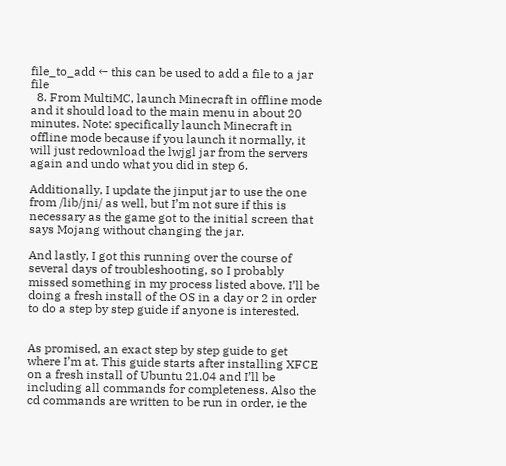file_to_add ← this can be used to add a file to a jar file
  8. From MultiMC, launch Minecraft in offline mode and it should load to the main menu in about 20 minutes. Note: specifically launch Minecraft in offline mode because if you launch it normally, it will just redownload the lwjgl jar from the servers again and undo what you did in step 6.

Additionally, I update the jinput jar to use the one from /lib/jni/ as well, but I’m not sure if this is necessary as the game got to the initial screen that says Mojang without changing the jar.

And lastly, I got this running over the course of several days of troubleshooting, so I probably missed something in my process listed above. I’ll be doing a fresh install of the OS in a day or 2 in order to do a step by step guide if anyone is interested.


As promised, an exact step by step guide to get where I’m at. This guide starts after installing XFCE on a fresh install of Ubuntu 21.04 and I’ll be including all commands for completeness. Also the cd commands are written to be run in order, ie the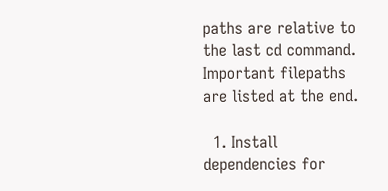paths are relative to the last cd command. Important filepaths are listed at the end.

  1. Install dependencies for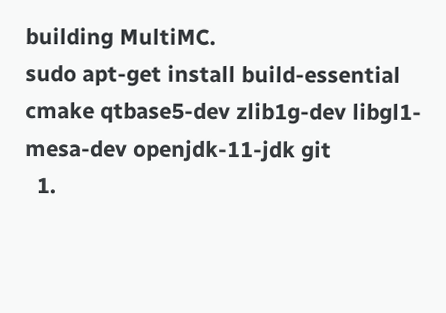building MultiMC.
sudo apt-get install build-essential cmake qtbase5-dev zlib1g-dev libgl1-mesa-dev openjdk-11-jdk git
  1.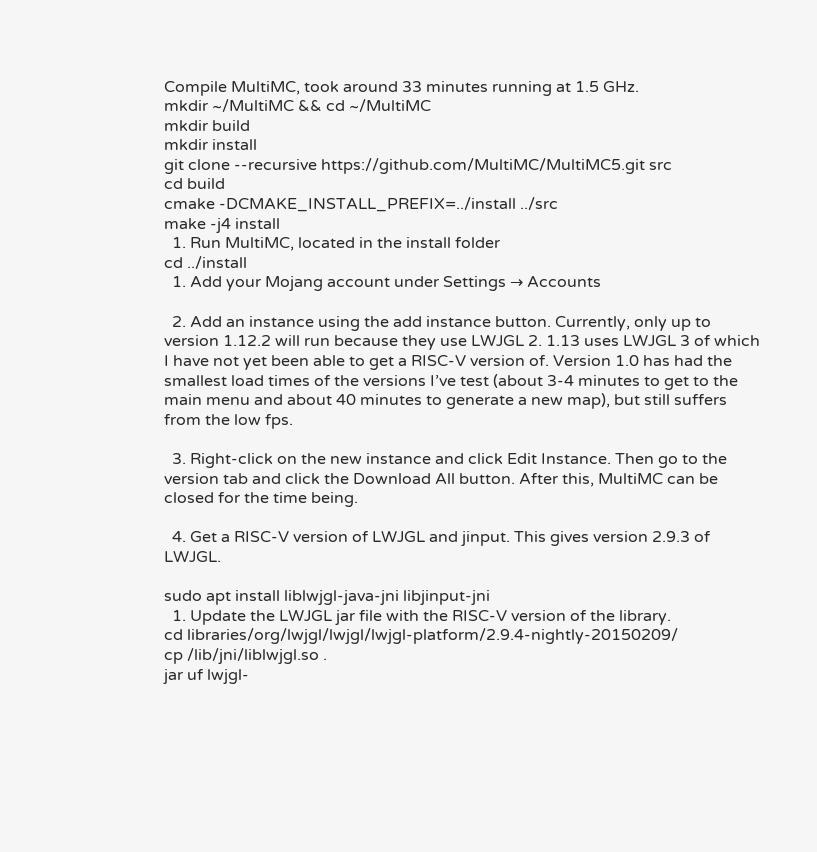Compile MultiMC, took around 33 minutes running at 1.5 GHz.
mkdir ~/MultiMC && cd ~/MultiMC
mkdir build
mkdir install
git clone --recursive https://github.com/MultiMC/MultiMC5.git src
cd build
cmake -DCMAKE_INSTALL_PREFIX=../install ../src
make -j4 install
  1. Run MultiMC, located in the install folder
cd ../install
  1. Add your Mojang account under Settings → Accounts

  2. Add an instance using the add instance button. Currently, only up to version 1.12.2 will run because they use LWJGL 2. 1.13 uses LWJGL 3 of which I have not yet been able to get a RISC-V version of. Version 1.0 has had the smallest load times of the versions I’ve test (about 3-4 minutes to get to the main menu and about 40 minutes to generate a new map), but still suffers from the low fps.

  3. Right-click on the new instance and click Edit Instance. Then go to the version tab and click the Download All button. After this, MultiMC can be closed for the time being.

  4. Get a RISC-V version of LWJGL and jinput. This gives version 2.9.3 of LWJGL.

sudo apt install liblwjgl-java-jni libjinput-jni
  1. Update the LWJGL jar file with the RISC-V version of the library.
cd libraries/org/lwjgl/lwjgl/lwjgl-platform/2.9.4-nightly-20150209/
cp /lib/jni/liblwjgl.so .
jar uf lwjgl-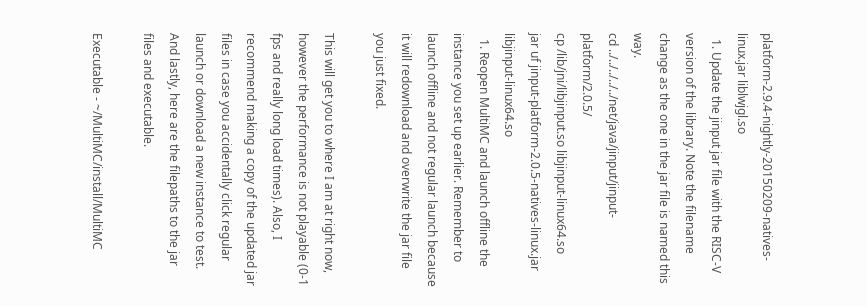platform-2.9.4-nightly-20150209-natives-linux.jar liblwjgl.so
  1. Update the jinput jar file with the RISC-V version of the library. Note the filename change as the one in the jar file is named this way.
cd ../../../../../net/java/jinput/jinput-platform/2.0.5/
cp /lib/jni/libjinput.so libjinput-linux64.so
jar uf jinput-platform-2.0.5-natives-linux.jar libjinput-linux64.so
  1. Reopen MultiMC and launch offline the instance you set up earlier. Remember to launch offline and not regular launch because it will redownload and overwrite the jar file you just fixed.

This will get you to where I am at right now, however the performance is not playable (0-1 fps and really long load times). Also, I recommend making a copy of the updated jar files in case you accidentally click regular launch or download a new instance to test. And lastly, here are the filepaths to the jar files and executable.

Executable - ~/MultiMC/install/MultiMC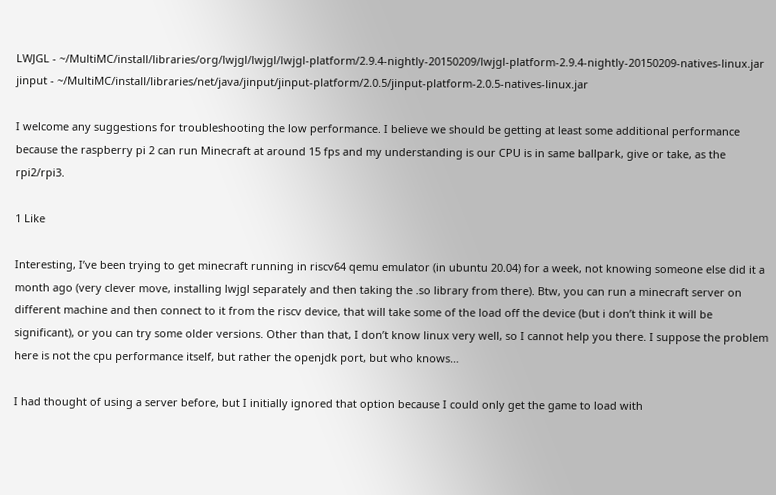LWJGL - ~/MultiMC/install/libraries/org/lwjgl/lwjgl/lwjgl-platform/2.9.4-nightly-20150209/lwjgl-platform-2.9.4-nightly-20150209-natives-linux.jar
jinput - ~/MultiMC/install/libraries/net/java/jinput/jinput-platform/2.0.5/jinput-platform-2.0.5-natives-linux.jar

I welcome any suggestions for troubleshooting the low performance. I believe we should be getting at least some additional performance because the raspberry pi 2 can run Minecraft at around 15 fps and my understanding is our CPU is in same ballpark, give or take, as the rpi2/rpi3.

1 Like

Interesting, I’ve been trying to get minecraft running in riscv64 qemu emulator (in ubuntu 20.04) for a week, not knowing someone else did it a month ago (very clever move, installing lwjgl separately and then taking the .so library from there). Btw, you can run a minecraft server on different machine and then connect to it from the riscv device, that will take some of the load off the device (but i don’t think it will be significant), or you can try some older versions. Other than that, I don’t know linux very well, so I cannot help you there. I suppose the problem here is not the cpu performance itself, but rather the openjdk port, but who knows…

I had thought of using a server before, but I initially ignored that option because I could only get the game to load with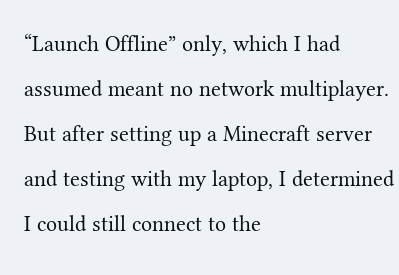“Launch Offline” only, which I had assumed meant no network multiplayer. But after setting up a Minecraft server and testing with my laptop, I determined I could still connect to the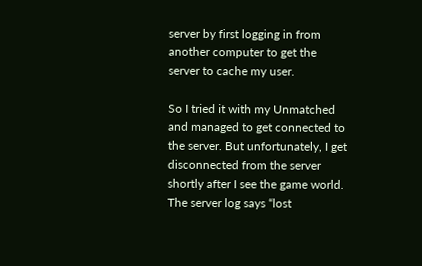server by first logging in from another computer to get the server to cache my user.

So I tried it with my Unmatched and managed to get connected to the server. But unfortunately, I get disconnected from the server shortly after I see the game world. The server log says “lost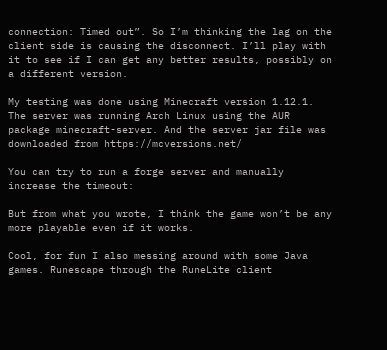connection: Timed out”. So I’m thinking the lag on the client side is causing the disconnect. I’ll play with it to see if I can get any better results, possibly on a different version.

My testing was done using Minecraft version 1.12.1. The server was running Arch Linux using the AUR package minecraft-server. And the server jar file was downloaded from https://mcversions.net/

You can try to run a forge server and manually increase the timeout:

But from what you wrote, I think the game won’t be any more playable even if it works.

Cool, for fun I also messing around with some Java games. Runescape through the RuneLite client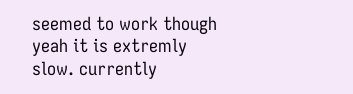seemed to work though yeah it is extremly slow. currently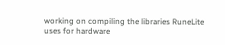working on compiling the libraries RuneLite uses for hardware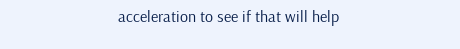acceleration to see if that will help